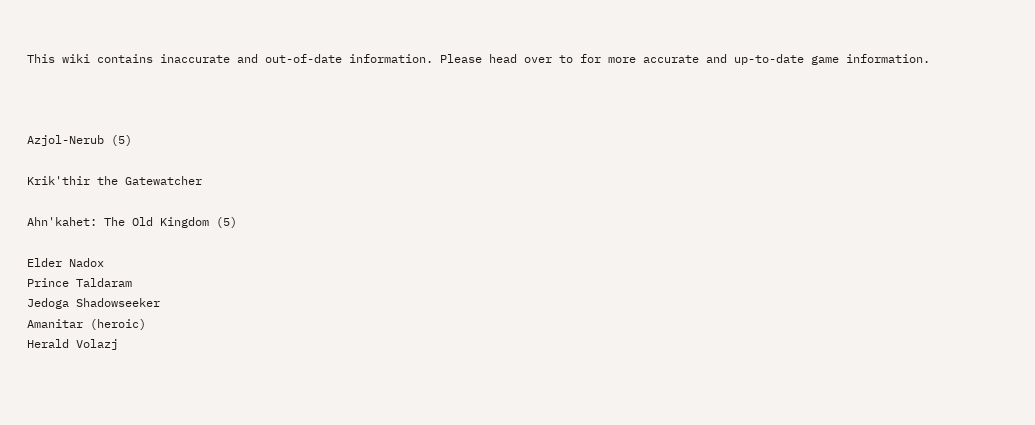This wiki contains inaccurate and out-of-date information. Please head over to for more accurate and up-to-date game information.



Azjol-Nerub (5)

Krik'thir the Gatewatcher

Ahn'kahet: The Old Kingdom (5)

Elder Nadox
Prince Taldaram
Jedoga Shadowseeker
Amanitar (heroic)
Herald Volazj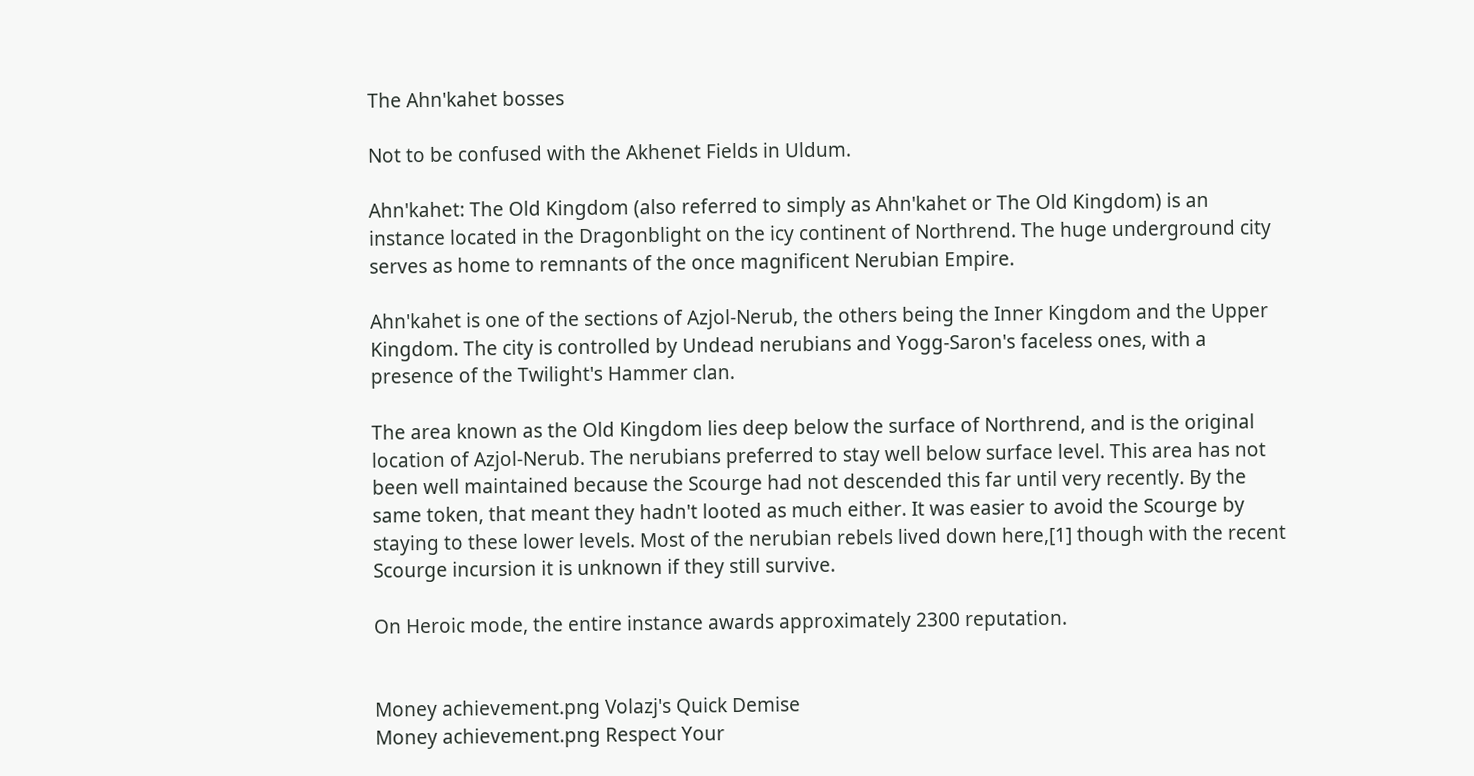The Ahn'kahet bosses

Not to be confused with the Akhenet Fields in Uldum.

Ahn'kahet: The Old Kingdom (also referred to simply as Ahn'kahet or The Old Kingdom) is an instance located in the Dragonblight on the icy continent of Northrend. The huge underground city serves as home to remnants of the once magnificent Nerubian Empire.

Ahn'kahet is one of the sections of Azjol-Nerub, the others being the Inner Kingdom and the Upper Kingdom. The city is controlled by Undead nerubians and Yogg-Saron's faceless ones, with a presence of the Twilight's Hammer clan.

The area known as the Old Kingdom lies deep below the surface of Northrend, and is the original location of Azjol-Nerub. The nerubians preferred to stay well below surface level. This area has not been well maintained because the Scourge had not descended this far until very recently. By the same token, that meant they hadn't looted as much either. It was easier to avoid the Scourge by staying to these lower levels. Most of the nerubian rebels lived down here,[1] though with the recent Scourge incursion it is unknown if they still survive.

On Heroic mode, the entire instance awards approximately 2300 reputation.


Money achievement.png Volazj's Quick Demise
Money achievement.png Respect Your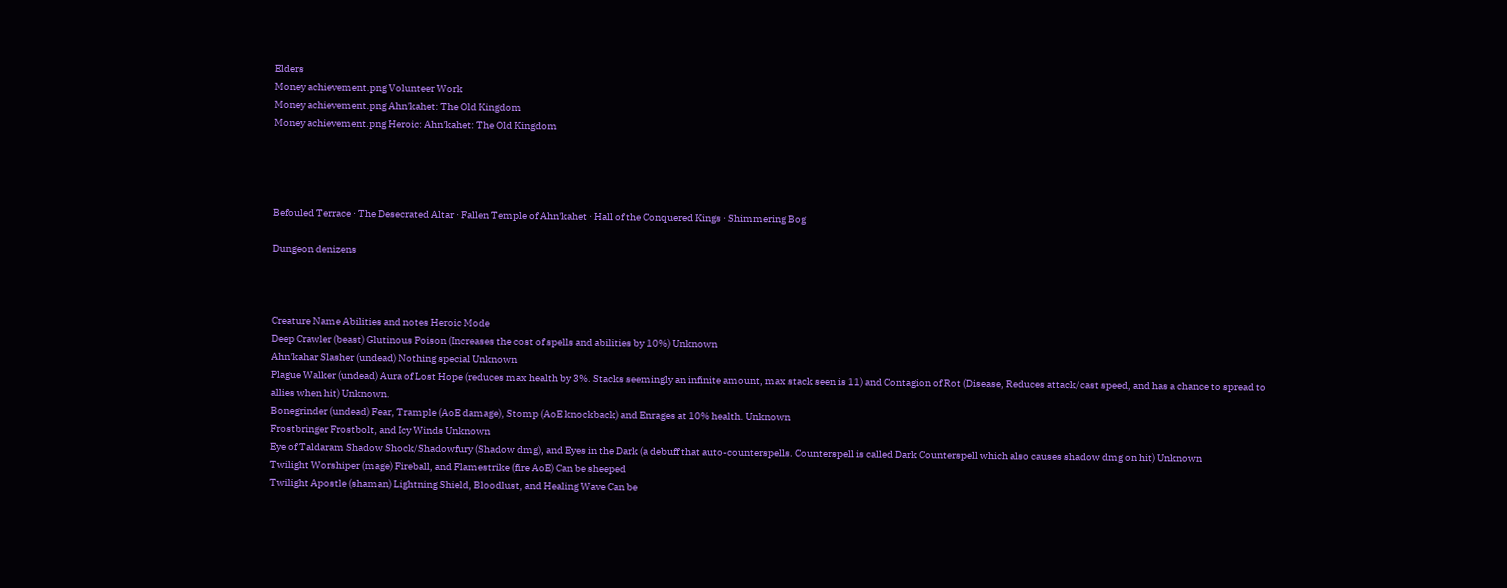Elders
Money achievement.png Volunteer Work
Money achievement.png Ahn'kahet: The Old Kingdom
Money achievement.png Heroic: Ahn'kahet: The Old Kingdom




Befouled Terrace · The Desecrated Altar · Fallen Temple of Ahn'kahet · Hall of the Conquered Kings · Shimmering Bog

Dungeon denizens



Creature Name Abilities and notes Heroic Mode
Deep Crawler (beast) Glutinous Poison (Increases the cost of spells and abilities by 10%) Unknown
Ahn'kahar Slasher (undead) Nothing special Unknown
Plague Walker (undead) Aura of Lost Hope (reduces max health by 3%. Stacks seemingly an infinite amount, max stack seen is 11) and Contagion of Rot (Disease, Reduces attack/cast speed, and has a chance to spread to allies when hit) Unknown.
Bonegrinder (undead) Fear, Trample (AoE damage), Stomp (AoE knockback) and Enrages at 10% health. Unknown
Frostbringer Frostbolt, and Icy Winds Unknown
Eye of Taldaram Shadow Shock/Shadowfury (Shadow dmg), and Eyes in the Dark (a debuff that auto-counterspells. Counterspell is called Dark Counterspell which also causes shadow dmg on hit) Unknown
Twilight Worshiper (mage) Fireball, and Flamestrike (fire AoE) Can be sheeped
Twilight Apostle (shaman) Lightning Shield, Bloodlust, and Healing Wave Can be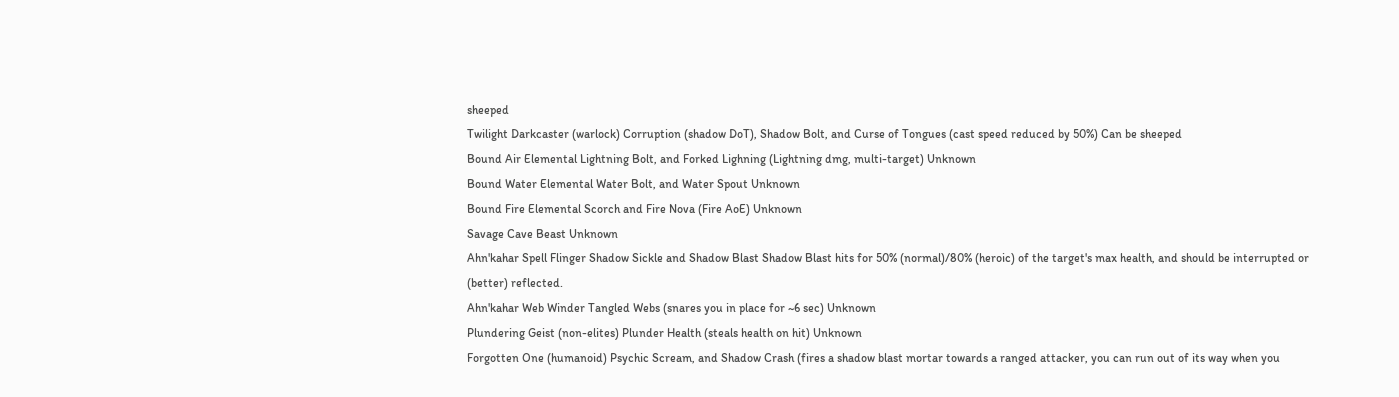sheeped
Twilight Darkcaster (warlock) Corruption (shadow DoT), Shadow Bolt, and Curse of Tongues (cast speed reduced by 50%) Can be sheeped
Bound Air Elemental Lightning Bolt, and Forked Lighning (Lightning dmg, multi-target) Unknown
Bound Water Elemental Water Bolt, and Water Spout Unknown
Bound Fire Elemental Scorch and Fire Nova (Fire AoE) Unknown
Savage Cave Beast Unknown
Ahn'kahar Spell Flinger Shadow Sickle and Shadow Blast Shadow Blast hits for 50% (normal)/80% (heroic) of the target's max health, and should be interrupted or (better) reflected.
Ahn'kahar Web Winder Tangled Webs (snares you in place for ~6 sec) Unknown
Plundering Geist (non-elites) Plunder Health (steals health on hit) Unknown
Forgotten One (humanoid) Psychic Scream, and Shadow Crash (fires a shadow blast mortar towards a ranged attacker, you can run out of its way when you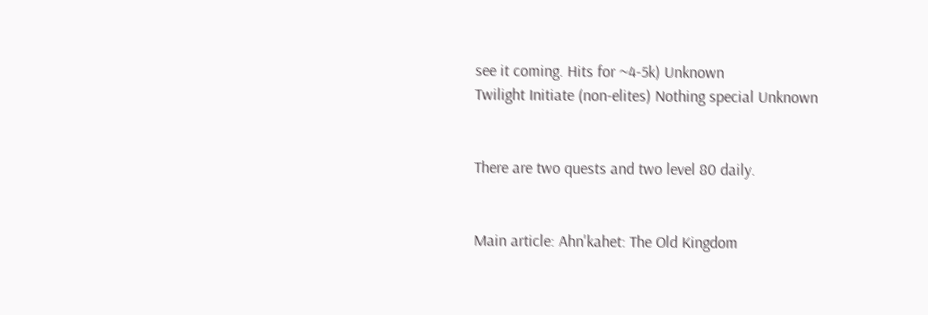see it coming. Hits for ~4-5k) Unknown
Twilight Initiate (non-elites) Nothing special Unknown


There are two quests and two level 80 daily.


Main article: Ahn'kahet: The Old Kingdom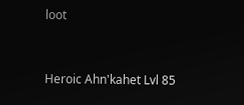loot


Heroic Ahn'kahet Lvl 85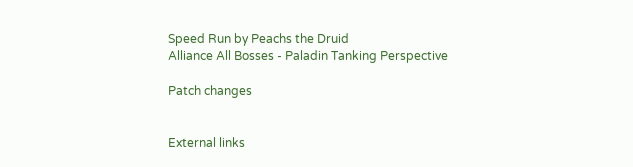Speed Run by Peachs the Druid
Alliance All Bosses - Paladin Tanking Perspective

Patch changes


External links